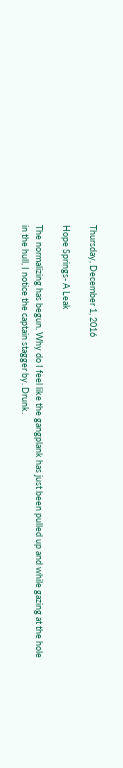Thursday, December 1, 2016

Hope Springs- A Leak

The normalizing has begun. Why do I feel like the gangplank has just been pulled up and while gazing at the hole in the hull, I notice the captain stagger by. Drunk.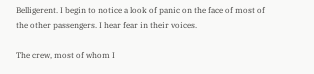Belligerent. I begin to notice a look of panic on the face of most of the other passengers. I hear fear in their voices.

The crew, most of whom I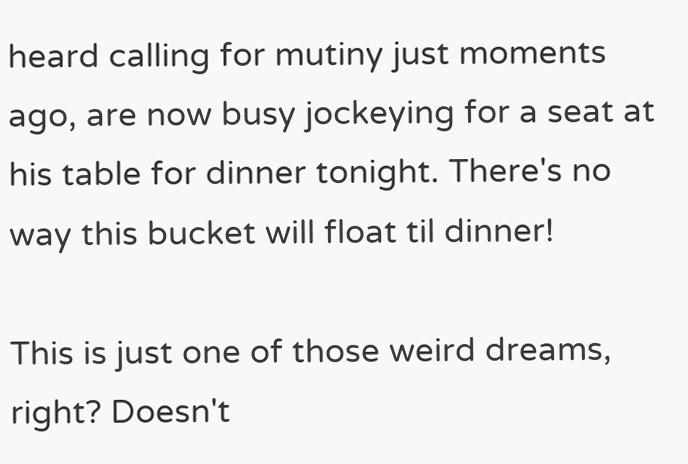heard calling for mutiny just moments ago, are now busy jockeying for a seat at his table for dinner tonight. There's no way this bucket will float til dinner!

This is just one of those weird dreams, right? Doesn't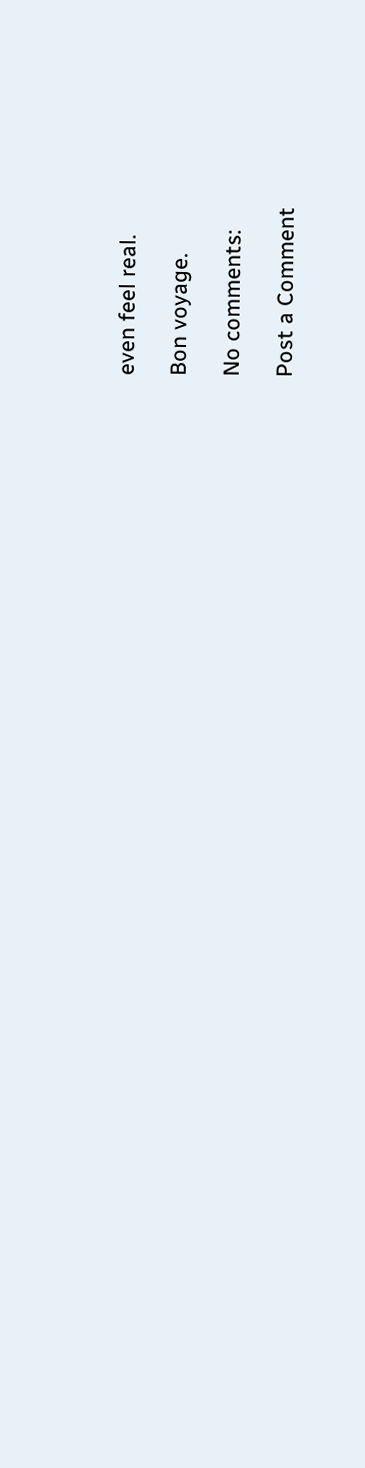even feel real.

Bon voyage.

No comments:

Post a Comment